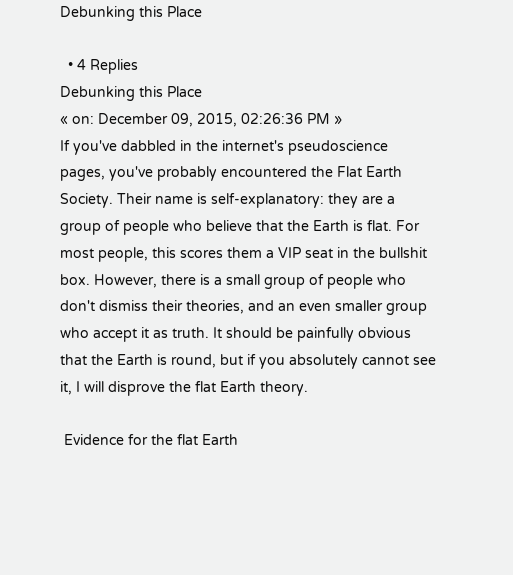Debunking this Place

  • 4 Replies
Debunking this Place
« on: December 09, 2015, 02:26:36 PM »
If you've dabbled in the internet's pseudoscience pages, you've probably encountered the Flat Earth Society. Their name is self-explanatory: they are a group of people who believe that the Earth is flat. For most people, this scores them a VIP seat in the bullshit box. However, there is a small group of people who don't dismiss their theories, and an even smaller group who accept it as truth. It should be painfully obvious that the Earth is round, but if you absolutely cannot see it, I will disprove the flat Earth theory.

 Evidence for the flat Earth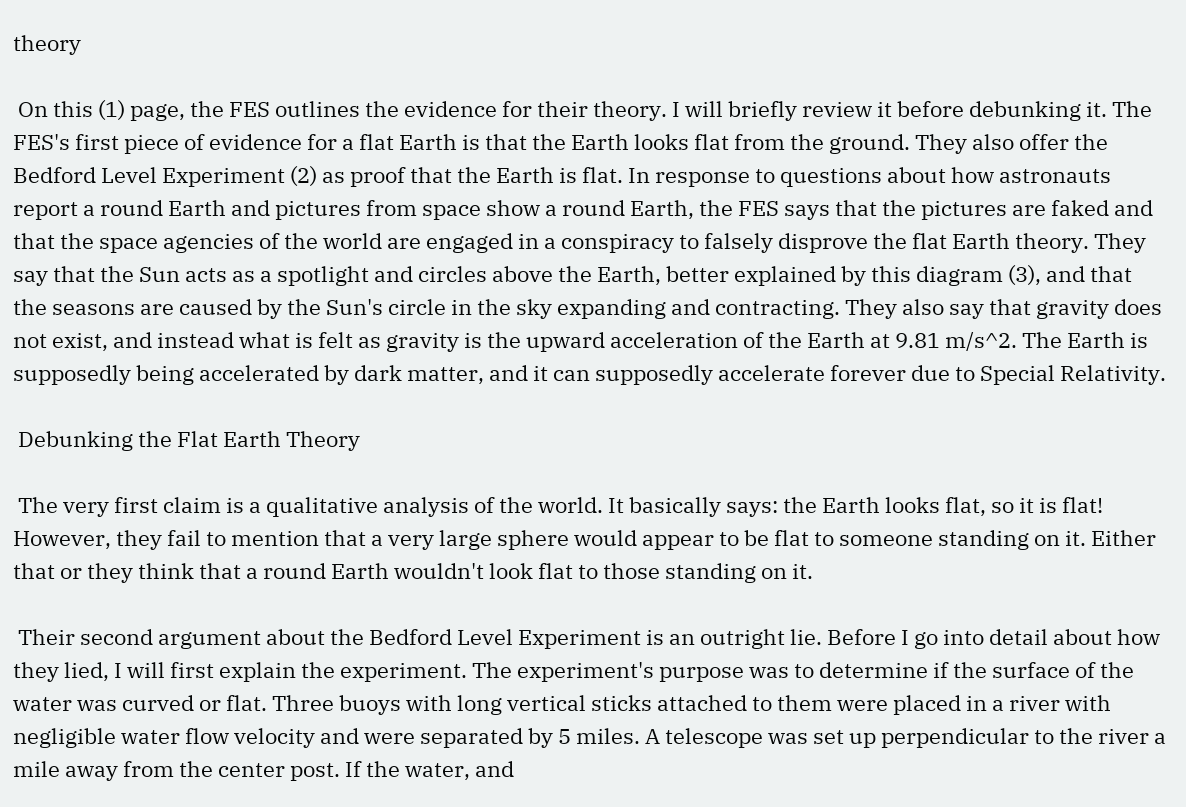theory

 On this (1) page, the FES outlines the evidence for their theory. I will briefly review it before debunking it. The FES's first piece of evidence for a flat Earth is that the Earth looks flat from the ground. They also offer the Bedford Level Experiment (2) as proof that the Earth is flat. In response to questions about how astronauts report a round Earth and pictures from space show a round Earth, the FES says that the pictures are faked and that the space agencies of the world are engaged in a conspiracy to falsely disprove the flat Earth theory. They say that the Sun acts as a spotlight and circles above the Earth, better explained by this diagram (3), and that the seasons are caused by the Sun's circle in the sky expanding and contracting. They also say that gravity does not exist, and instead what is felt as gravity is the upward acceleration of the Earth at 9.81 m/s^2. The Earth is supposedly being accelerated by dark matter, and it can supposedly accelerate forever due to Special Relativity.

 Debunking the Flat Earth Theory

 The very first claim is a qualitative analysis of the world. It basically says: the Earth looks flat, so it is flat! However, they fail to mention that a very large sphere would appear to be flat to someone standing on it. Either that or they think that a round Earth wouldn't look flat to those standing on it.

 Their second argument about the Bedford Level Experiment is an outright lie. Before I go into detail about how they lied, I will first explain the experiment. The experiment's purpose was to determine if the surface of the water was curved or flat. Three buoys with long vertical sticks attached to them were placed in a river with negligible water flow velocity and were separated by 5 miles. A telescope was set up perpendicular to the river a mile away from the center post. If the water, and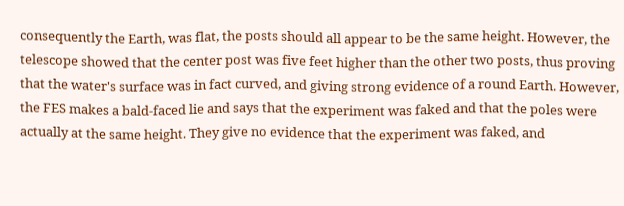consequently the Earth, was flat, the posts should all appear to be the same height. However, the telescope showed that the center post was five feet higher than the other two posts, thus proving that the water's surface was in fact curved, and giving strong evidence of a round Earth. However, the FES makes a bald-faced lie and says that the experiment was faked and that the poles were actually at the same height. They give no evidence that the experiment was faked, and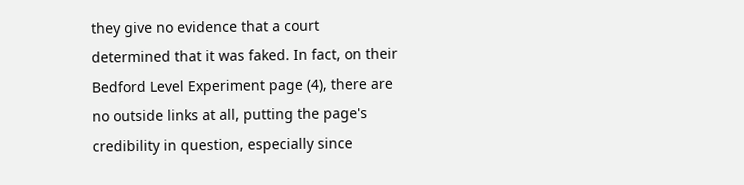they give no evidence that a court determined that it was faked. In fact, on their Bedford Level Experiment page (4), there are no outside links at all, putting the page's credibility in question, especially since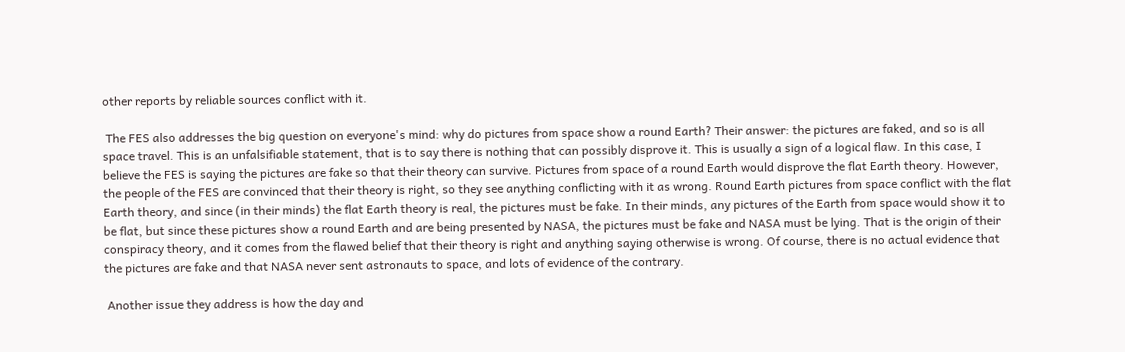other reports by reliable sources conflict with it.

 The FES also addresses the big question on everyone's mind: why do pictures from space show a round Earth? Their answer: the pictures are faked, and so is all space travel. This is an unfalsifiable statement, that is to say there is nothing that can possibly disprove it. This is usually a sign of a logical flaw. In this case, I believe the FES is saying the pictures are fake so that their theory can survive. Pictures from space of a round Earth would disprove the flat Earth theory. However, the people of the FES are convinced that their theory is right, so they see anything conflicting with it as wrong. Round Earth pictures from space conflict with the flat Earth theory, and since (in their minds) the flat Earth theory is real, the pictures must be fake. In their minds, any pictures of the Earth from space would show it to be flat, but since these pictures show a round Earth and are being presented by NASA, the pictures must be fake and NASA must be lying. That is the origin of their conspiracy theory, and it comes from the flawed belief that their theory is right and anything saying otherwise is wrong. Of course, there is no actual evidence that the pictures are fake and that NASA never sent astronauts to space, and lots of evidence of the contrary.

 Another issue they address is how the day and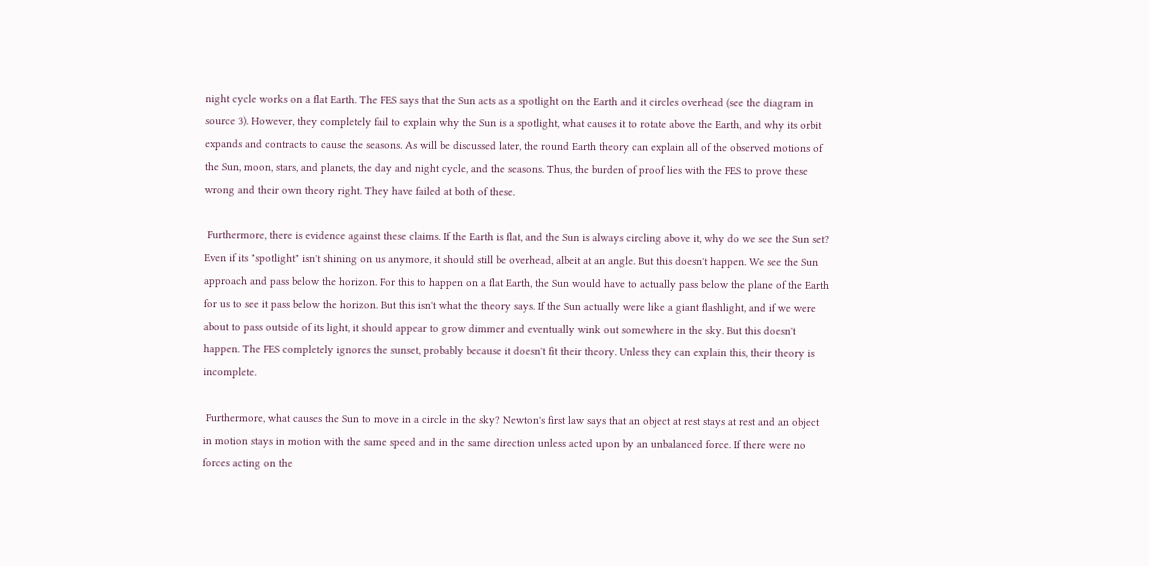night cycle works on a flat Earth. The FES says that the Sun acts as a spotlight on the Earth and it circles overhead (see the diagram in source 3). However, they completely fail to explain why the Sun is a spotlight, what causes it to rotate above the Earth, and why its orbit expands and contracts to cause the seasons. As will be discussed later, the round Earth theory can explain all of the observed motions of the Sun, moon, stars, and planets, the day and night cycle, and the seasons. Thus, the burden of proof lies with the FES to prove these wrong and their own theory right. They have failed at both of these.

 Furthermore, there is evidence against these claims. If the Earth is flat, and the Sun is always circling above it, why do we see the Sun set? Even if its "spotlight" isn't shining on us anymore, it should still be overhead, albeit at an angle. But this doesn't happen. We see the Sun approach and pass below the horizon. For this to happen on a flat Earth, the Sun would have to actually pass below the plane of the Earth for us to see it pass below the horizon. But this isn't what the theory says. If the Sun actually were like a giant flashlight, and if we were about to pass outside of its light, it should appear to grow dimmer and eventually wink out somewhere in the sky. But this doesn't happen. The FES completely ignores the sunset, probably because it doesn't fit their theory. Unless they can explain this, their theory is incomplete.

 Furthermore, what causes the Sun to move in a circle in the sky? Newton's first law says that an object at rest stays at rest and an object in motion stays in motion with the same speed and in the same direction unless acted upon by an unbalanced force. If there were no forces acting on the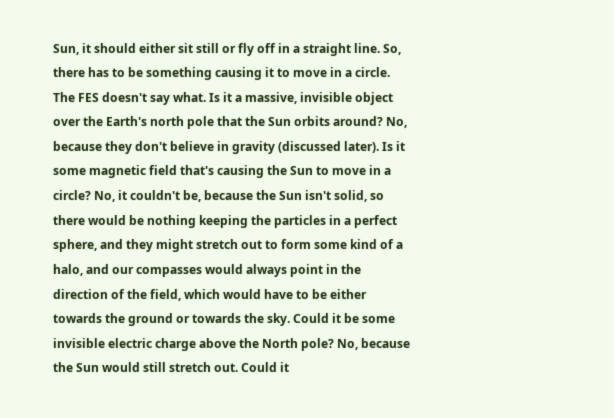Sun, it should either sit still or fly off in a straight line. So, there has to be something causing it to move in a circle. The FES doesn't say what. Is it a massive, invisible object over the Earth's north pole that the Sun orbits around? No, because they don't believe in gravity (discussed later). Is it some magnetic field that's causing the Sun to move in a circle? No, it couldn't be, because the Sun isn't solid, so there would be nothing keeping the particles in a perfect sphere, and they might stretch out to form some kind of a halo, and our compasses would always point in the direction of the field, which would have to be either towards the ground or towards the sky. Could it be some invisible electric charge above the North pole? No, because the Sun would still stretch out. Could it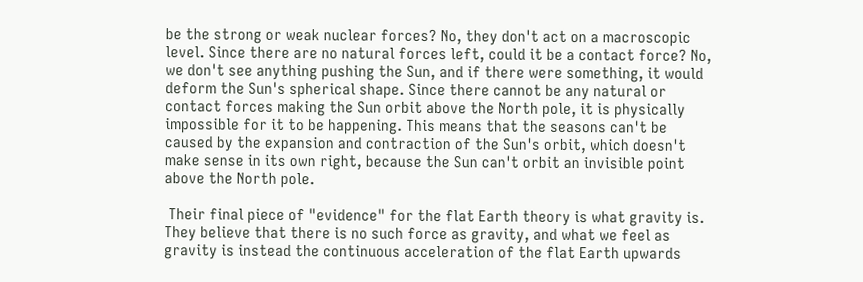be the strong or weak nuclear forces? No, they don't act on a macroscopic level. Since there are no natural forces left, could it be a contact force? No, we don't see anything pushing the Sun, and if there were something, it would deform the Sun's spherical shape. Since there cannot be any natural or contact forces making the Sun orbit above the North pole, it is physically impossible for it to be happening. This means that the seasons can't be caused by the expansion and contraction of the Sun's orbit, which doesn't make sense in its own right, because the Sun can't orbit an invisible point above the North pole.

 Their final piece of "evidence" for the flat Earth theory is what gravity is. They believe that there is no such force as gravity, and what we feel as gravity is instead the continuous acceleration of the flat Earth upwards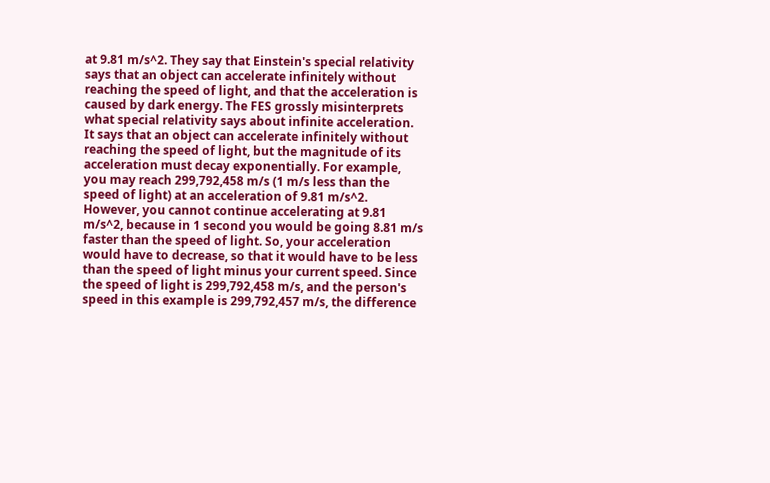at 9.81 m/s^2. They say that Einstein's special relativity says that an object can accelerate infinitely without reaching the speed of light, and that the acceleration is caused by dark energy. The FES grossly misinterprets what special relativity says about infinite acceleration. It says that an object can accelerate infinitely without reaching the speed of light, but the magnitude of its acceleration must decay exponentially. For example, you may reach 299,792,458 m/s (1 m/s less than the speed of light) at an acceleration of 9.81 m/s^2. However, you cannot continue accelerating at 9.81 m/s^2, because in 1 second you would be going 8.81 m/s faster than the speed of light. So, your acceleration would have to decrease, so that it would have to be less than the speed of light minus your current speed. Since the speed of light is 299,792,458 m/s, and the person's speed in this example is 299,792,457 m/s, the difference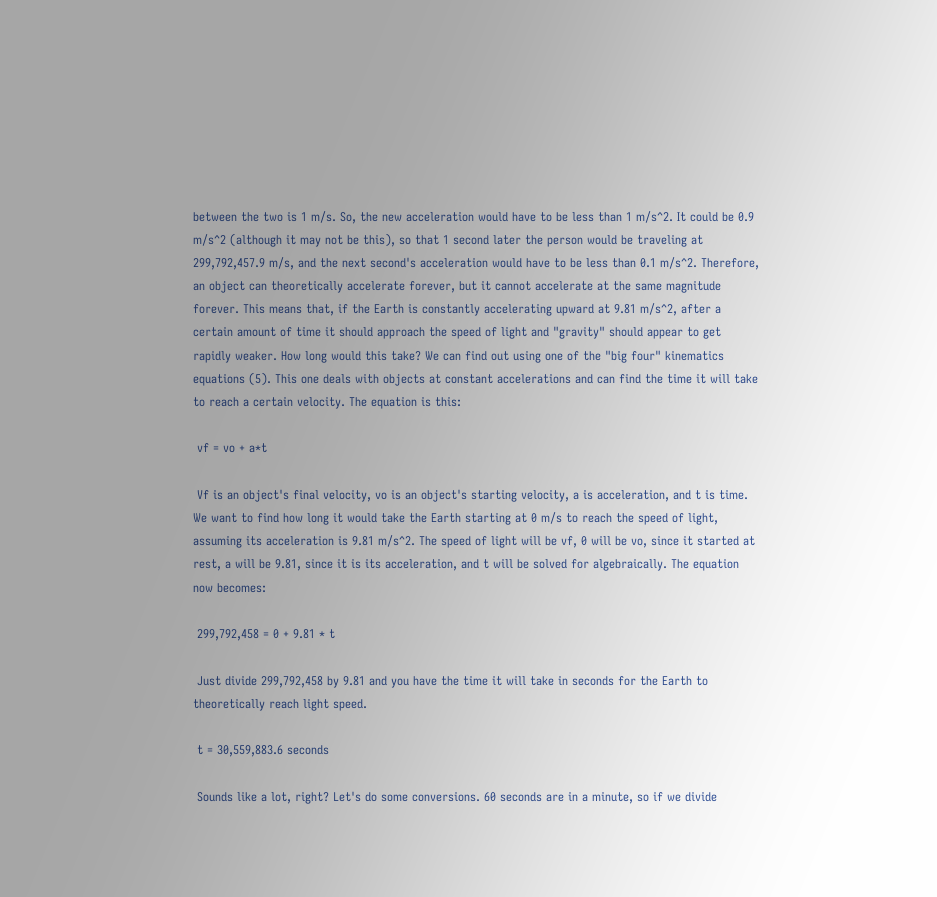between the two is 1 m/s. So, the new acceleration would have to be less than 1 m/s^2. It could be 0.9 m/s^2 (although it may not be this), so that 1 second later the person would be traveling at 299,792,457.9 m/s, and the next second's acceleration would have to be less than 0.1 m/s^2. Therefore, an object can theoretically accelerate forever, but it cannot accelerate at the same magnitude forever. This means that, if the Earth is constantly accelerating upward at 9.81 m/s^2, after a certain amount of time it should approach the speed of light and "gravity" should appear to get rapidly weaker. How long would this take? We can find out using one of the "big four" kinematics equations (5). This one deals with objects at constant accelerations and can find the time it will take to reach a certain velocity. The equation is this:

 vf = vo + a*t

 Vf is an object's final velocity, vo is an object's starting velocity, a is acceleration, and t is time. We want to find how long it would take the Earth starting at 0 m/s to reach the speed of light, assuming its acceleration is 9.81 m/s^2. The speed of light will be vf, 0 will be vo, since it started at rest, a will be 9.81, since it is its acceleration, and t will be solved for algebraically. The equation now becomes:

 299,792,458 = 0 + 9.81 * t

 Just divide 299,792,458 by 9.81 and you have the time it will take in seconds for the Earth to theoretically reach light speed.

 t = 30,559,883.6 seconds

 Sounds like a lot, right? Let's do some conversions. 60 seconds are in a minute, so if we divide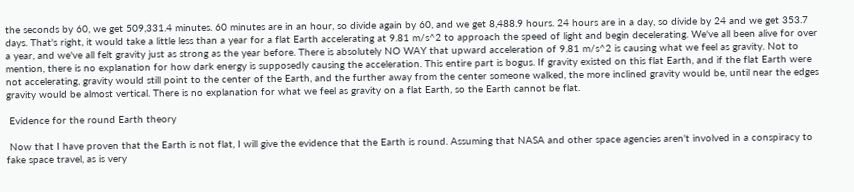the seconds by 60, we get 509,331.4 minutes. 60 minutes are in an hour, so divide again by 60, and we get 8,488.9 hours. 24 hours are in a day, so divide by 24 and we get 353.7 days. That's right, it would take a little less than a year for a flat Earth accelerating at 9.81 m/s^2 to approach the speed of light and begin decelerating. We've all been alive for over a year, and we've all felt gravity just as strong as the year before. There is absolutely NO WAY that upward acceleration of 9.81 m/s^2 is causing what we feel as gravity. Not to mention, there is no explanation for how dark energy is supposedly causing the acceleration. This entire part is bogus. If gravity existed on this flat Earth, and if the flat Earth were not accelerating, gravity would still point to the center of the Earth, and the further away from the center someone walked, the more inclined gravity would be, until near the edges gravity would be almost vertical. There is no explanation for what we feel as gravity on a flat Earth, so the Earth cannot be flat.

 Evidence for the round Earth theory

 Now that I have proven that the Earth is not flat, I will give the evidence that the Earth is round. Assuming that NASA and other space agencies aren't involved in a conspiracy to fake space travel, as is very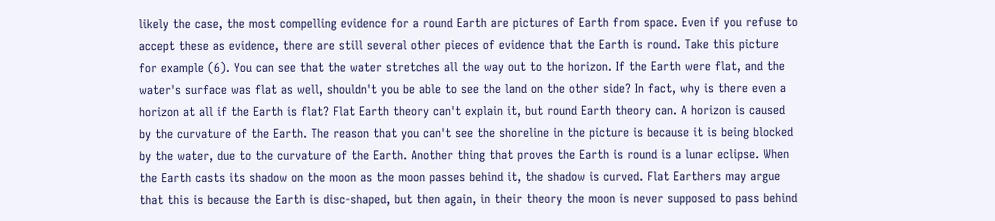likely the case, the most compelling evidence for a round Earth are pictures of Earth from space. Even if you refuse to accept these as evidence, there are still several other pieces of evidence that the Earth is round. Take this picture for example (6). You can see that the water stretches all the way out to the horizon. If the Earth were flat, and the water's surface was flat as well, shouldn't you be able to see the land on the other side? In fact, why is there even a horizon at all if the Earth is flat? Flat Earth theory can't explain it, but round Earth theory can. A horizon is caused by the curvature of the Earth. The reason that you can't see the shoreline in the picture is because it is being blocked by the water, due to the curvature of the Earth. Another thing that proves the Earth is round is a lunar eclipse. When the Earth casts its shadow on the moon as the moon passes behind it, the shadow is curved. Flat Earthers may argue that this is because the Earth is disc-shaped, but then again, in their theory the moon is never supposed to pass behind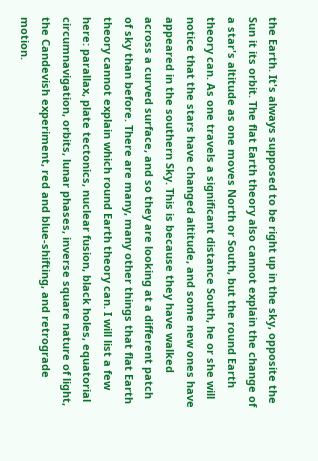the Earth. It's always supposed to be right up in the sky, opposite the Sun it its orbit. The flat Earth theory also cannot explain the change of a star's altitude as one moves North or South, but the round Earth theory can. As one travels a significant distance South, he or she will notice that the stars have changed altitude, and some new ones have appeared in the southern Sky. This is because they have walked across a curved surface, and so they are looking at a different patch of sky than before. There are many, many other things that flat Earth theory cannot explain which round Earth theory can. I will list a few here: parallax, plate tectonics, nuclear fusion, black holes, equatorial circumnavigation, orbits, lunar phases, inverse square nature of light, the Candevish experiment, red and blue-shifting, and retrograde motion.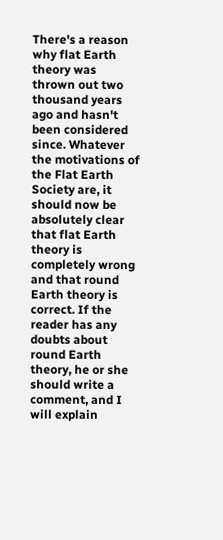There's a reason why flat Earth theory was thrown out two thousand years ago and hasn't been considered since. Whatever the motivations of the Flat Earth Society are, it should now be absolutely clear that flat Earth theory is completely wrong and that round Earth theory is correct. If the reader has any doubts about round Earth theory, he or she should write a comment, and I will explain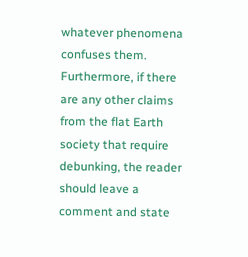whatever phenomena confuses them. Furthermore, if there are any other claims from the flat Earth society that require debunking, the reader should leave a comment and state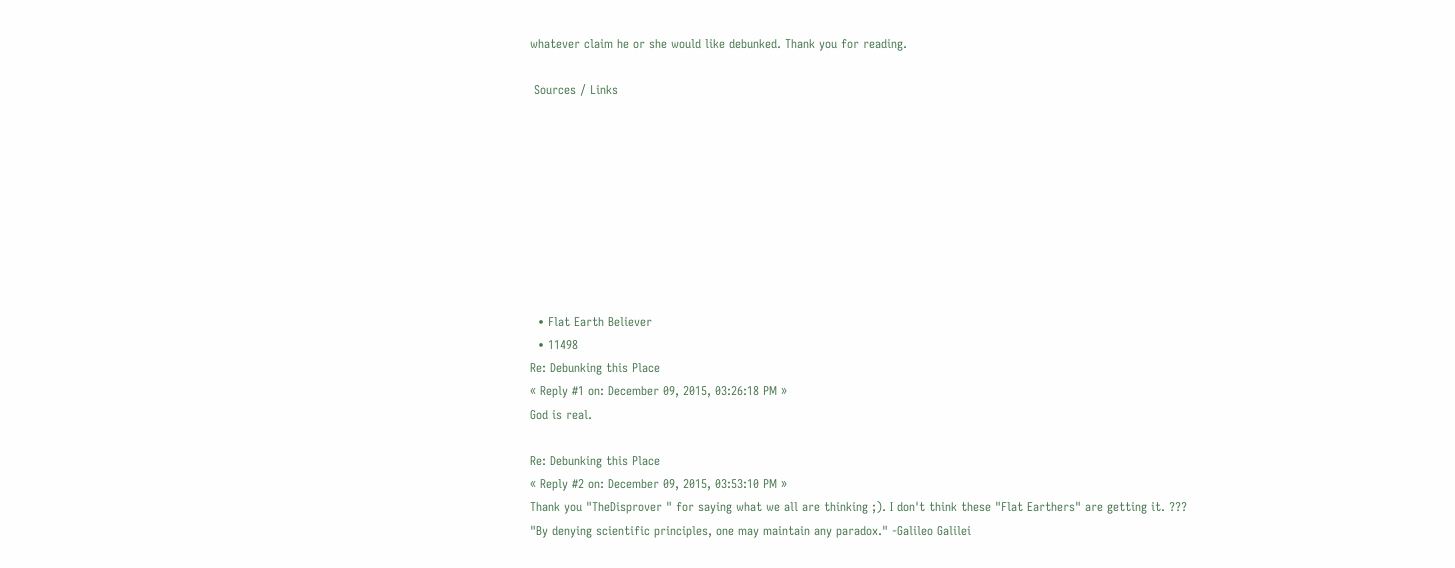whatever claim he or she would like debunked. Thank you for reading.

 Sources / Links









  • Flat Earth Believer
  • 11498
Re: Debunking this Place
« Reply #1 on: December 09, 2015, 03:26:18 PM »
God is real.

Re: Debunking this Place
« Reply #2 on: December 09, 2015, 03:53:10 PM »
Thank you "TheDisprover " for saying what we all are thinking ;). I don't think these "Flat Earthers" are getting it. ???
"By denying scientific principles, one may maintain any paradox." -Galileo Galilei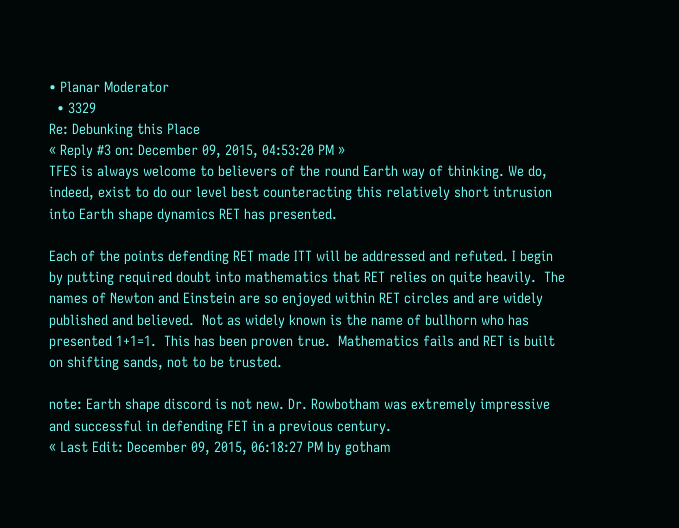• Planar Moderator
  • 3329
Re: Debunking this Place
« Reply #3 on: December 09, 2015, 04:53:20 PM »
TFES is always welcome to believers of the round Earth way of thinking. We do, indeed, exist to do our level best counteracting this relatively short intrusion into Earth shape dynamics RET has presented.

Each of the points defending RET made ITT will be addressed and refuted. I begin by putting required doubt into mathematics that RET relies on quite heavily.  The names of Newton and Einstein are so enjoyed within RET circles and are widely published and believed.  Not as widely known is the name of bullhorn who has presented 1+1=1.  This has been proven true.  Mathematics fails and RET is built on shifting sands, not to be trusted.

note: Earth shape discord is not new. Dr. Rowbotham was extremely impressive and successful in defending FET in a previous century.
« Last Edit: December 09, 2015, 06:18:27 PM by gotham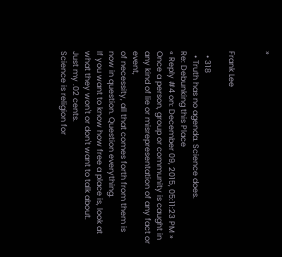»


Frank Lee

  • 318
  • Truth has no agenda. Science does.
Re: Debunking this Place
« Reply #4 on: December 09, 2015, 05:11:23 PM »
Once a person, group or community is caught in any kind of lie or misrepresentation of any fact or event,
of necessity, all that comes forth from them is now in question. Question everything.
If you want to know how free a place is, look at what they won't or don't want to talk about.
Just my .02 cents.
Science is religion for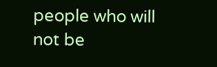people who will not be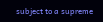subject to a supreme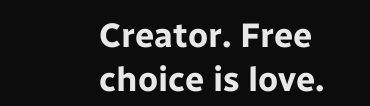Creator. Free choice is love.